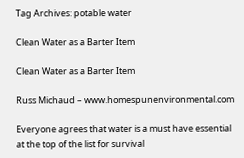Tag Archives: potable water

Clean Water as a Barter Item

Clean Water as a Barter Item

Russ Michaud – www.homespunenvironmental.com

Everyone agrees that water is a must have essential at the top of the list for survival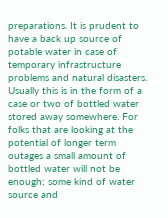preparations. It is prudent to have a back up source of potable water in case of temporary infrastructure problems and natural disasters. Usually this is in the form of a case or two of bottled water stored away somewhere. For folks that are looking at the potential of longer term outages a small amount of bottled water will not be enough; some kind of water source and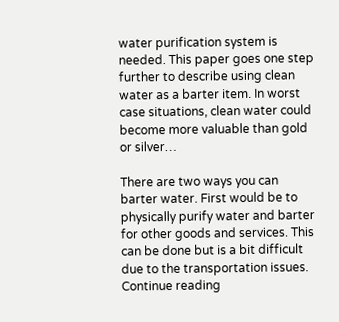water purification system is needed. This paper goes one step further to describe using clean water as a barter item. In worst case situations, clean water could become more valuable than gold or silver…

There are two ways you can barter water. First would be to physically purify water and barter for other goods and services. This can be done but is a bit difficult due to the transportation issues. Continue reading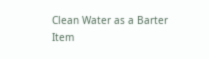Clean Water as a Barter Item